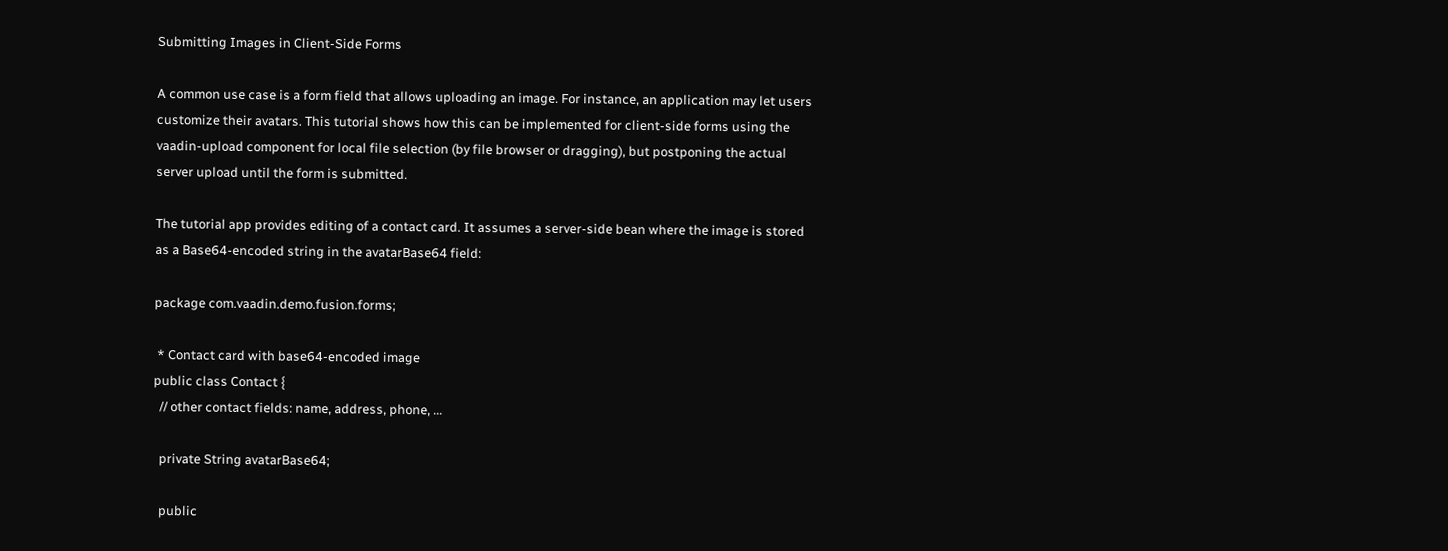Submitting Images in Client-Side Forms

A common use case is a form field that allows uploading an image. For instance, an application may let users customize their avatars. This tutorial shows how this can be implemented for client-side forms using the vaadin-upload component for local file selection (by file browser or dragging), but postponing the actual server upload until the form is submitted.

The tutorial app provides editing of a contact card. It assumes a server-side bean where the image is stored as a Base64-encoded string in the avatarBase64 field:

package com.vaadin.demo.fusion.forms;

 * Contact card with base64-encoded image
public class Contact {
  // other contact fields: name, address, phone, ...

  private String avatarBase64;

  public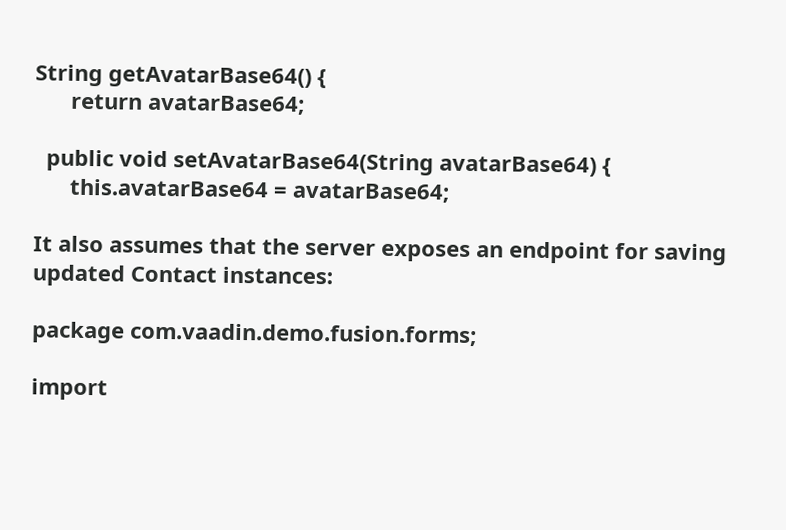String getAvatarBase64() {
      return avatarBase64;

  public void setAvatarBase64(String avatarBase64) {
      this.avatarBase64 = avatarBase64;

It also assumes that the server exposes an endpoint for saving updated Contact instances:

package com.vaadin.demo.fusion.forms;

import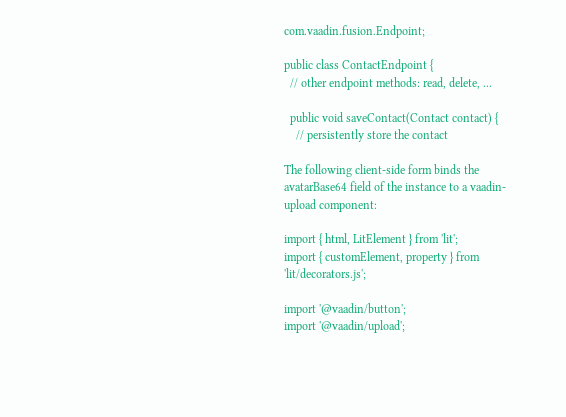com.vaadin.fusion.Endpoint;

public class ContactEndpoint {
  // other endpoint methods: read, delete, ...

  public void saveContact(Contact contact) {
    // persistently store the contact

The following client-side form binds the avatarBase64 field of the instance to a vaadin-upload component:

import { html, LitElement } from 'lit';
import { customElement, property } from 'lit/decorators.js';

import '@vaadin/button';
import '@vaadin/upload';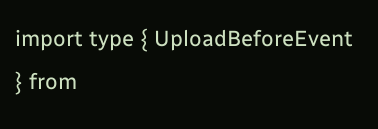import type { UploadBeforeEvent } from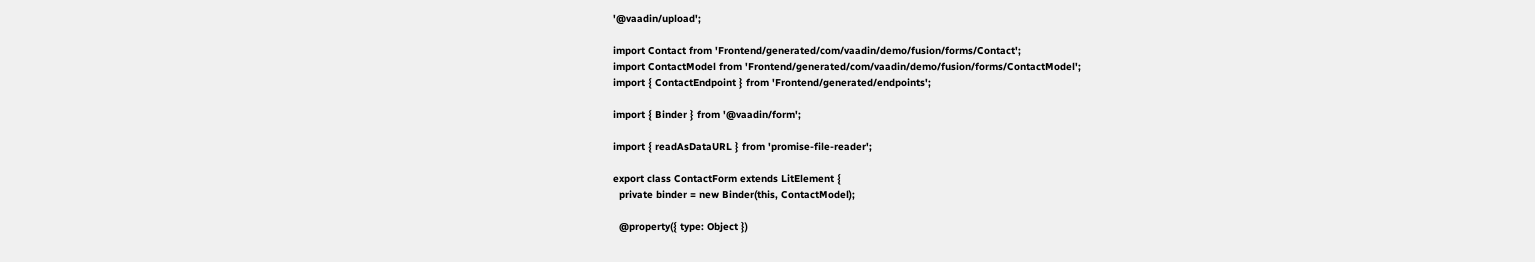'@vaadin/upload';

import Contact from 'Frontend/generated/com/vaadin/demo/fusion/forms/Contact';
import ContactModel from 'Frontend/generated/com/vaadin/demo/fusion/forms/ContactModel';
import { ContactEndpoint } from 'Frontend/generated/endpoints';

import { Binder } from '@vaadin/form';

import { readAsDataURL } from 'promise-file-reader';

export class ContactForm extends LitElement {
  private binder = new Binder(this, ContactModel);

  @property({ type: Object })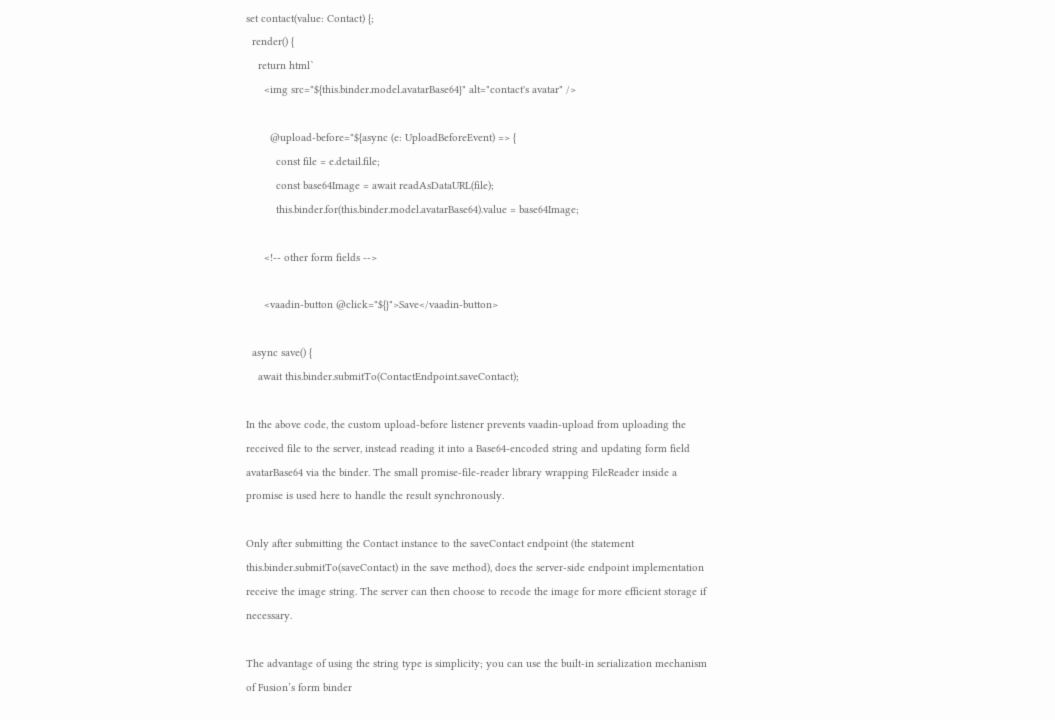set contact(value: Contact) {;
  render() {
    return html`
      <img src="${this.binder.model.avatarBase64}" alt="contact's avatar" />

        @upload-before="${async (e: UploadBeforeEvent) => {
          const file = e.detail.file;
          const base64Image = await readAsDataURL(file);
          this.binder.for(this.binder.model.avatarBase64).value = base64Image;

      <!-- other form fields -->

      <vaadin-button @click="${}">Save</vaadin-button>

  async save() {
    await this.binder.submitTo(ContactEndpoint.saveContact);

In the above code, the custom upload-before listener prevents vaadin-upload from uploading the received file to the server, instead reading it into a Base64-encoded string and updating form field avatarBase64 via the binder. The small promise-file-reader library wrapping FileReader inside a promise is used here to handle the result synchronously.

Only after submitting the Contact instance to the saveContact endpoint (the statement this.binder.submitTo(saveContact) in the save method), does the server-side endpoint implementation receive the image string. The server can then choose to recode the image for more efficient storage if necessary.

The advantage of using the string type is simplicity; you can use the built-in serialization mechanism of Fusion’s form binder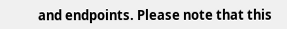and endpoints. Please note that this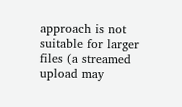approach is not suitable for larger files (a streamed upload may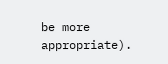be more appropriate).